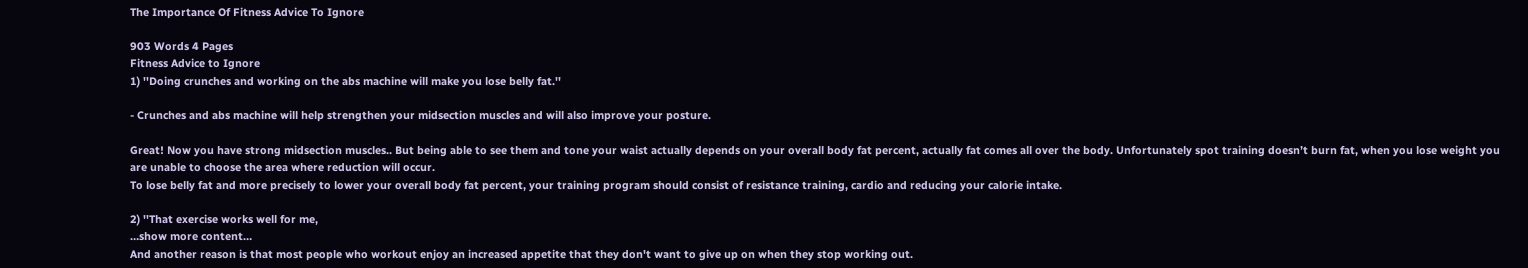The Importance Of Fitness Advice To Ignore

903 Words 4 Pages
Fitness Advice to Ignore
1) ''Doing crunches and working on the abs machine will make you lose belly fat.''

- Crunches and abs machine will help strengthen your midsection muscles and will also improve your posture.

Great! Now you have strong midsection muscles.. But being able to see them and tone your waist actually depends on your overall body fat percent, actually fat comes all over the body. Unfortunately spot training doesn’t burn fat, when you lose weight you are unable to choose the area where reduction will occur.
To lose belly fat and more precisely to lower your overall body fat percent, your training program should consist of resistance training, cardio and reducing your calorie intake.

2) ''That exercise works well for me,
…show more content…
And another reason is that most people who workout enjoy an increased appetite that they don't want to give up on when they stop working out.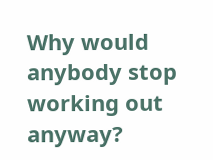Why would anybody stop working out anyway?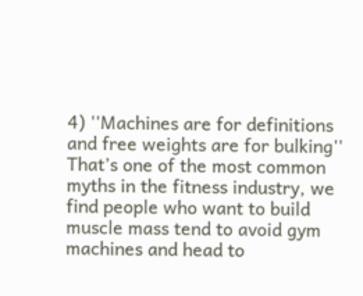4) ''Machines are for definitions and free weights are for bulking''
That’s one of the most common myths in the fitness industry, we find people who want to build muscle mass tend to avoid gym machines and head to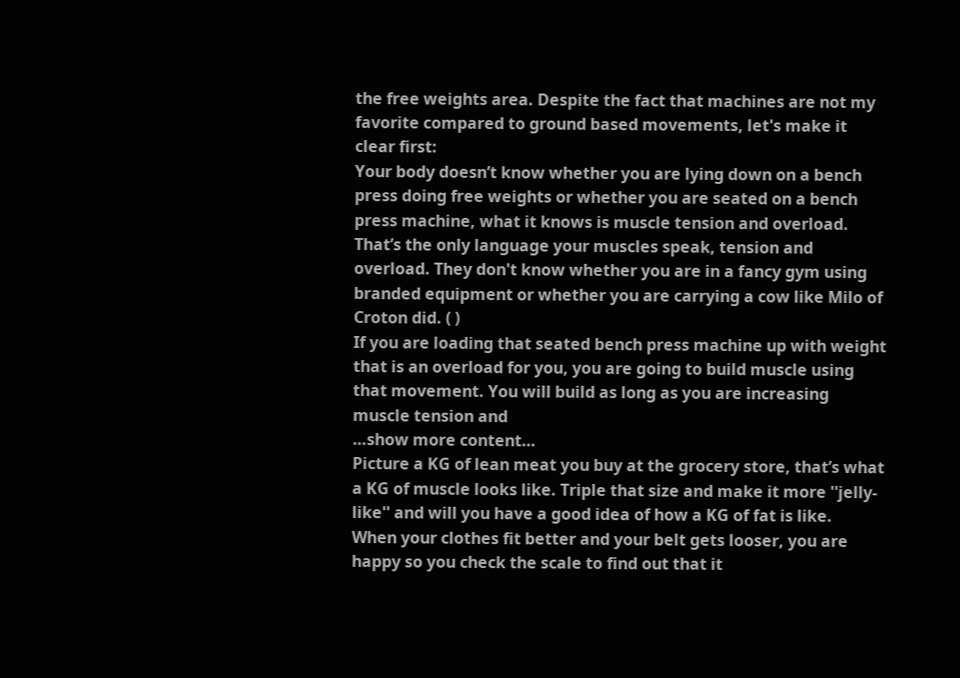the free weights area. Despite the fact that machines are not my favorite compared to ground based movements, let's make it clear first:
Your body doesn’t know whether you are lying down on a bench press doing free weights or whether you are seated on a bench press machine, what it knows is muscle tension and overload. That’s the only language your muscles speak, tension and overload. They don't know whether you are in a fancy gym using branded equipment or whether you are carrying a cow like Milo of Croton did. ( )
If you are loading that seated bench press machine up with weight that is an overload for you, you are going to build muscle using that movement. You will build as long as you are increasing muscle tension and
…show more content…
Picture a KG of lean meat you buy at the grocery store, that’s what a KG of muscle looks like. Triple that size and make it more ''jelly-like'' and will you have a good idea of how a KG of fat is like.
When your clothes fit better and your belt gets looser, you are happy so you check the scale to find out that it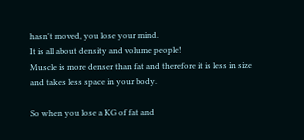hasn't moved, you lose your mind.
It is all about density and volume people!
Muscle is more denser than fat and therefore it is less in size and takes less space in your body.

So when you lose a KG of fat and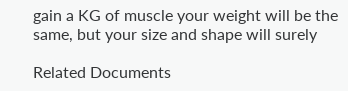gain a KG of muscle your weight will be the same, but your size and shape will surely

Related Documents